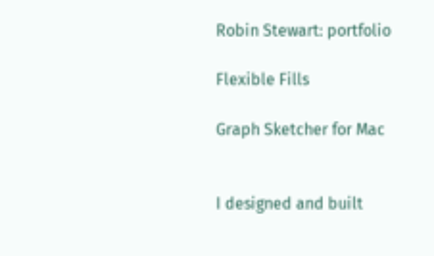Robin Stewart: portfolio

Flexible Fills

Graph Sketcher for Mac


I designed and built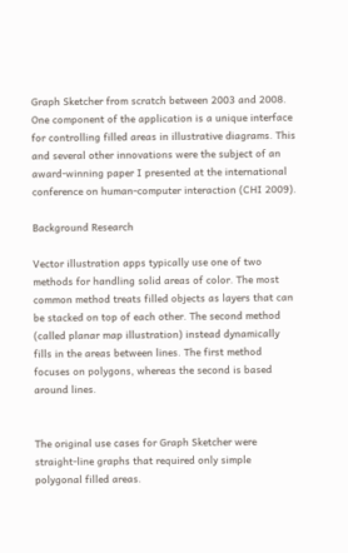Graph Sketcher from scratch between 2003 and 2008. One component of the application is a unique interface for controlling filled areas in illustrative diagrams. This and several other innovations were the subject of an award-winning paper I presented at the international conference on human-computer interaction (CHI 2009).

Background Research

Vector illustration apps typically use one of two methods for handling solid areas of color. The most common method treats filled objects as layers that can be stacked on top of each other. The second method (called planar map illustration) instead dynamically fills in the areas between lines. The first method focuses on polygons, whereas the second is based around lines.


The original use cases for Graph Sketcher were straight-line graphs that required only simple polygonal filled areas.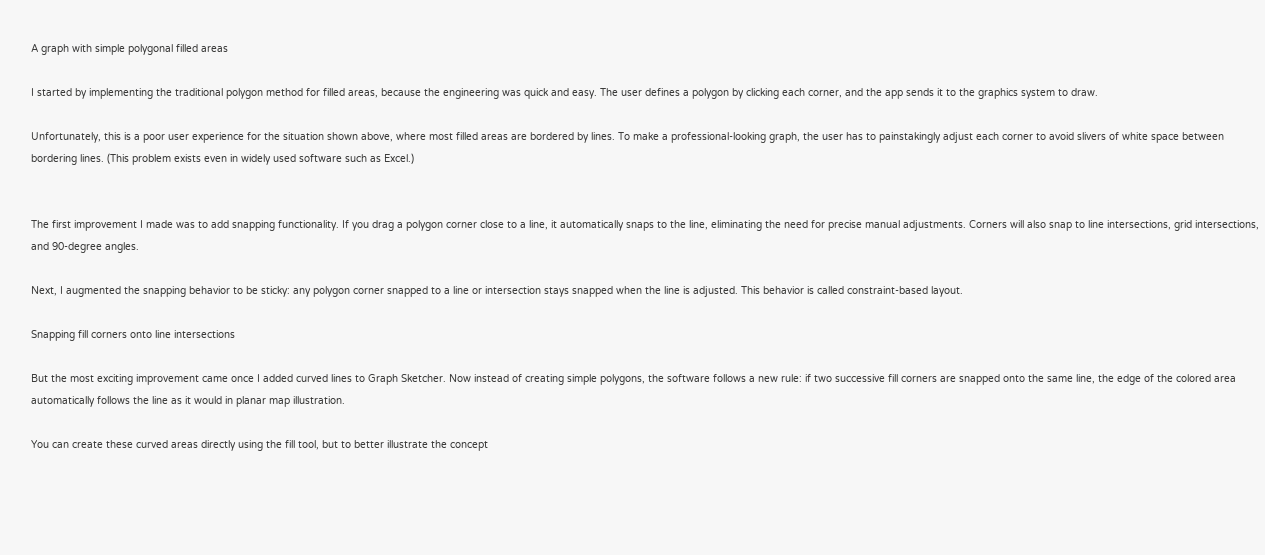A graph with simple polygonal filled areas

I started by implementing the traditional polygon method for filled areas, because the engineering was quick and easy. The user defines a polygon by clicking each corner, and the app sends it to the graphics system to draw.

Unfortunately, this is a poor user experience for the situation shown above, where most filled areas are bordered by lines. To make a professional-looking graph, the user has to painstakingly adjust each corner to avoid slivers of white space between bordering lines. (This problem exists even in widely used software such as Excel.)


The first improvement I made was to add snapping functionality. If you drag a polygon corner close to a line, it automatically snaps to the line, eliminating the need for precise manual adjustments. Corners will also snap to line intersections, grid intersections, and 90-degree angles.

Next, I augmented the snapping behavior to be sticky: any polygon corner snapped to a line or intersection stays snapped when the line is adjusted. This behavior is called constraint-based layout.

Snapping fill corners onto line intersections

But the most exciting improvement came once I added curved lines to Graph Sketcher. Now instead of creating simple polygons, the software follows a new rule: if two successive fill corners are snapped onto the same line, the edge of the colored area automatically follows the line as it would in planar map illustration.

You can create these curved areas directly using the fill tool, but to better illustrate the concept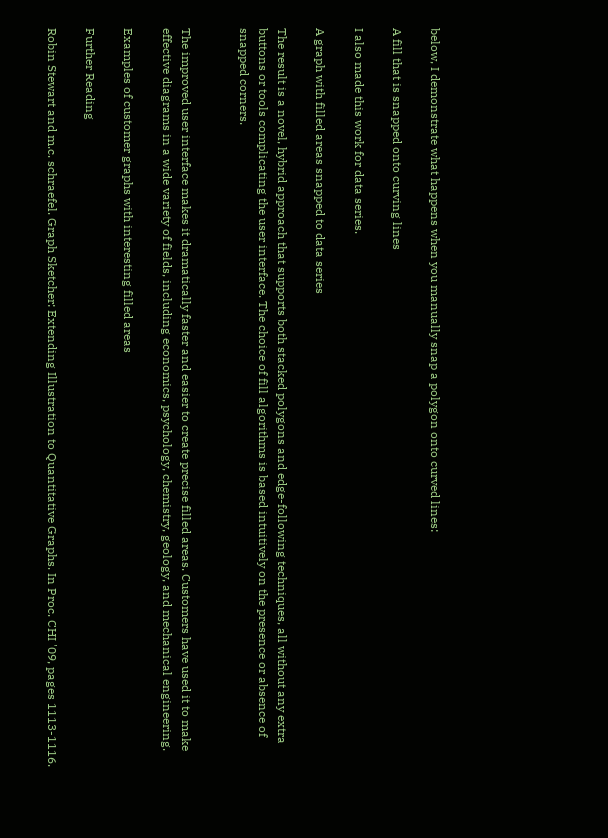below, I demonstrate what happens when you manually snap a polygon onto curved lines:

A fill that is snapped onto curving lines

I also made this work for data series.

A graph with filled areas snapped to data series

The result is a novel, hybrid approach that supports both stacked polygons and edge-following techniques, all without any extra buttons or tools complicating the user interface. The choice of fill algorithms is based intuitively on the presence or absence of snapped corners.


The improved user interface makes it dramatically faster and easier to create precise filled areas. Customers have used it to make effective diagrams in a wide variety of fields, including economics, psychology, chemistry, geology, and mechanical engineering.

Examples of customer graphs with interesting filled areas

Further Reading

Robin Stewart and m.c. schraefel. Graph Sketcher: Extending Illustration to Quantitative Graphs. In Proc. CHI '09, pages 1113-1116.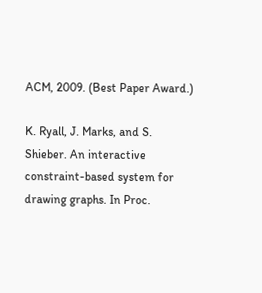ACM, 2009. (Best Paper Award.)

K. Ryall, J. Marks, and S. Shieber. An interactive constraint-based system for drawing graphs. In Proc.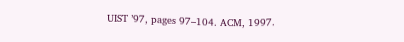UIST ’97, pages 97–104. ACM, 1997.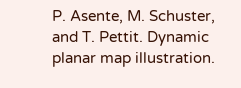P. Asente, M. Schuster, and T. Pettit. Dynamic planar map illustration.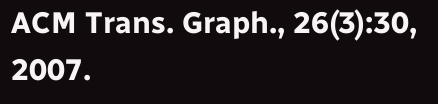ACM Trans. Graph., 26(3):30, 2007.